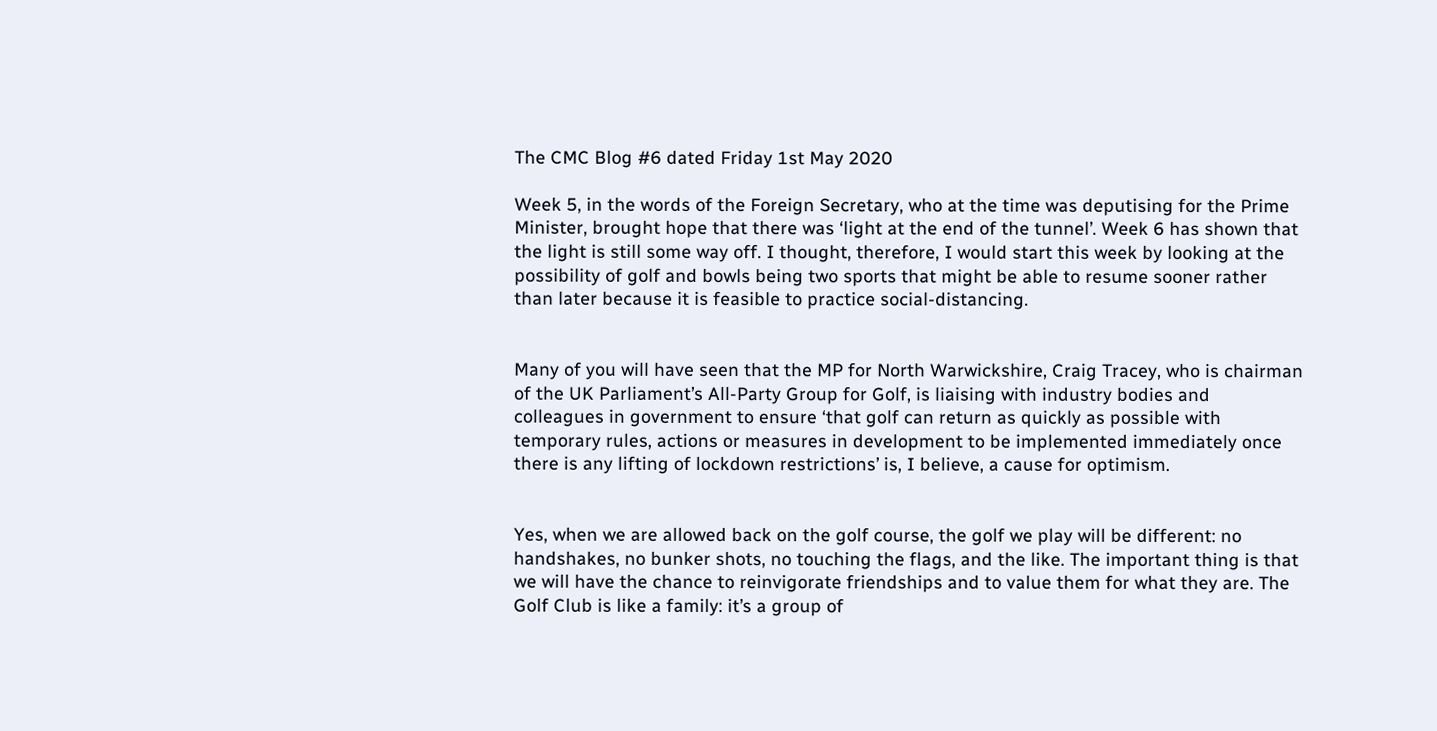The CMC Blog #6 dated Friday 1st May 2020

Week 5, in the words of the Foreign Secretary, who at the time was deputising for the Prime Minister, brought hope that there was ‘light at the end of the tunnel’. Week 6 has shown that the light is still some way off. I thought, therefore, I would start this week by looking at the possibility of golf and bowls being two sports that might be able to resume sooner rather than later because it is feasible to practice social-distancing.


Many of you will have seen that the MP for North Warwickshire, Craig Tracey, who is chairman of the UK Parliament’s All-Party Group for Golf, is liaising with industry bodies and colleagues in government to ensure ‘that golf can return as quickly as possible with temporary rules, actions or measures in development to be implemented immediately once there is any lifting of lockdown restrictions’ is, I believe, a cause for optimism.


Yes, when we are allowed back on the golf course, the golf we play will be different: no handshakes, no bunker shots, no touching the flags, and the like. The important thing is that we will have the chance to reinvigorate friendships and to value them for what they are. The Golf Club is like a family: it’s a group of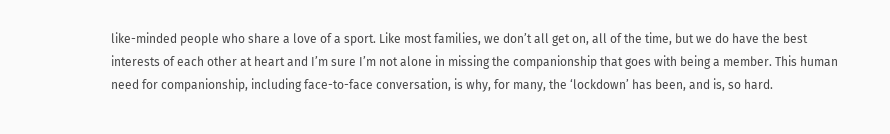like-minded people who share a love of a sport. Like most families, we don’t all get on, all of the time, but we do have the best interests of each other at heart and I’m sure I’m not alone in missing the companionship that goes with being a member. This human need for companionship, including face-to-face conversation, is why, for many, the ‘lockdown’ has been, and is, so hard.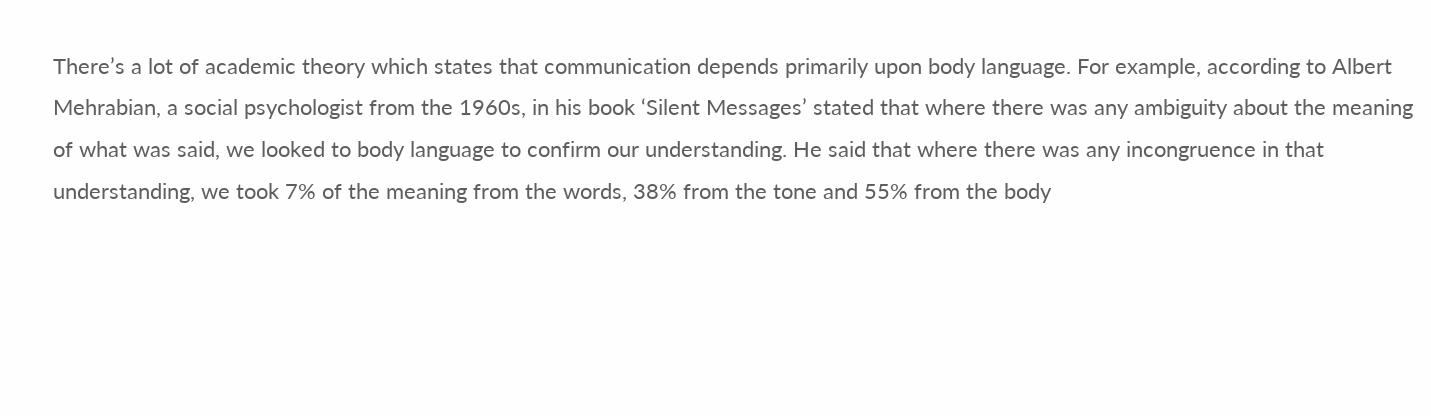There’s a lot of academic theory which states that communication depends primarily upon body language. For example, according to Albert Mehrabian, a social psychologist from the 1960s, in his book ‘Silent Messages’ stated that where there was any ambiguity about the meaning of what was said, we looked to body language to confirm our understanding. He said that where there was any incongruence in that understanding, we took 7% of the meaning from the words, 38% from the tone and 55% from the body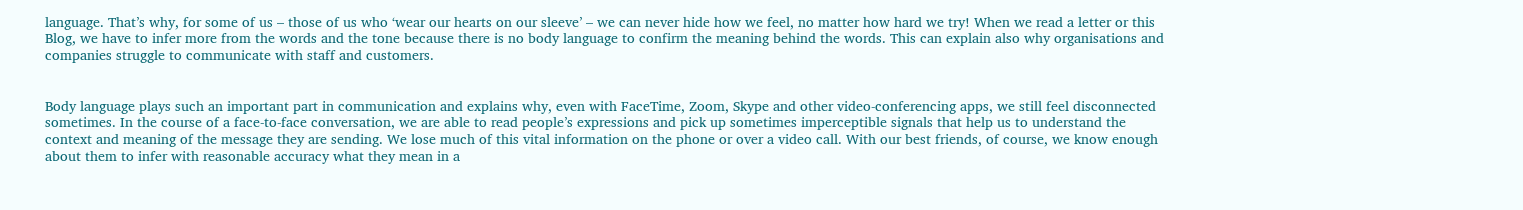language. That’s why, for some of us – those of us who ‘wear our hearts on our sleeve’ – we can never hide how we feel, no matter how hard we try! When we read a letter or this Blog, we have to infer more from the words and the tone because there is no body language to confirm the meaning behind the words. This can explain also why organisations and companies struggle to communicate with staff and customers.


Body language plays such an important part in communication and explains why, even with FaceTime, Zoom, Skype and other video-conferencing apps, we still feel disconnected sometimes. In the course of a face-to-face conversation, we are able to read people’s expressions and pick up sometimes imperceptible signals that help us to understand the context and meaning of the message they are sending. We lose much of this vital information on the phone or over a video call. With our best friends, of course, we know enough about them to infer with reasonable accuracy what they mean in a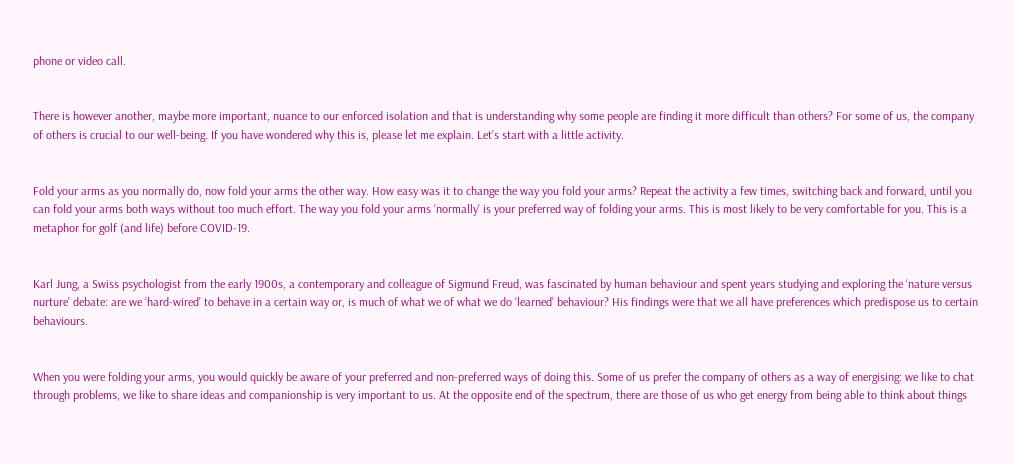phone or video call.


There is however another, maybe more important, nuance to our enforced isolation and that is understanding why some people are finding it more difficult than others? For some of us, the company of others is crucial to our well-being. If you have wondered why this is, please let me explain. Let’s start with a little activity.


Fold your arms as you normally do, now fold your arms the other way. How easy was it to change the way you fold your arms? Repeat the activity a few times, switching back and forward, until you can fold your arms both ways without too much effort. The way you fold your arms ‘normally’ is your preferred way of folding your arms. This is most likely to be very comfortable for you. This is a metaphor for golf (and life) before COVID-19.


Karl Jung, a Swiss psychologist from the early 1900s, a contemporary and colleague of Sigmund Freud, was fascinated by human behaviour and spent years studying and exploring the ‘nature versus nurture’ debate: are we ‘hard-wired’ to behave in a certain way or, is much of what we of what we do ‘learned’ behaviour? His findings were that we all have preferences which predispose us to certain behaviours.


When you were folding your arms, you would quickly be aware of your preferred and non-preferred ways of doing this. Some of us prefer the company of others as a way of energising: we like to chat through problems, we like to share ideas and companionship is very important to us. At the opposite end of the spectrum, there are those of us who get energy from being able to think about things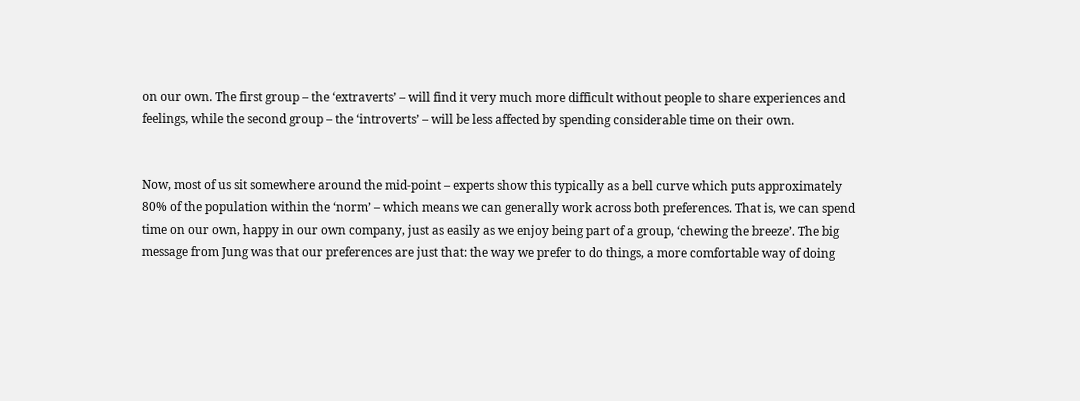on our own. The first group – the ‘extraverts’ – will find it very much more difficult without people to share experiences and feelings, while the second group – the ‘introverts’ – will be less affected by spending considerable time on their own.


Now, most of us sit somewhere around the mid-point – experts show this typically as a bell curve which puts approximately 80% of the population within the ‘norm’ – which means we can generally work across both preferences. That is, we can spend time on our own, happy in our own company, just as easily as we enjoy being part of a group, ‘chewing the breeze’. The big message from Jung was that our preferences are just that: the way we prefer to do things, a more comfortable way of doing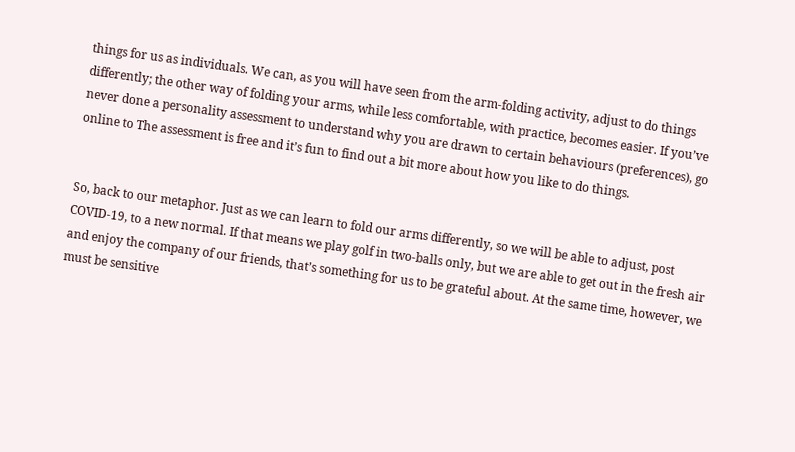things for us as individuals. We can, as you will have seen from the arm-folding activity, adjust to do things differently; the other way of folding your arms, while less comfortable, with practice, becomes easier. If you’ve never done a personality assessment to understand why you are drawn to certain behaviours (preferences), go online to The assessment is free and it’s fun to find out a bit more about how you like to do things.


So, back to our metaphor. Just as we can learn to fold our arms differently, so we will be able to adjust, post COVID-19, to a new normal. If that means we play golf in two-balls only, but we are able to get out in the fresh air and enjoy the company of our friends, that’s something for us to be grateful about. At the same time, however, we must be sensitive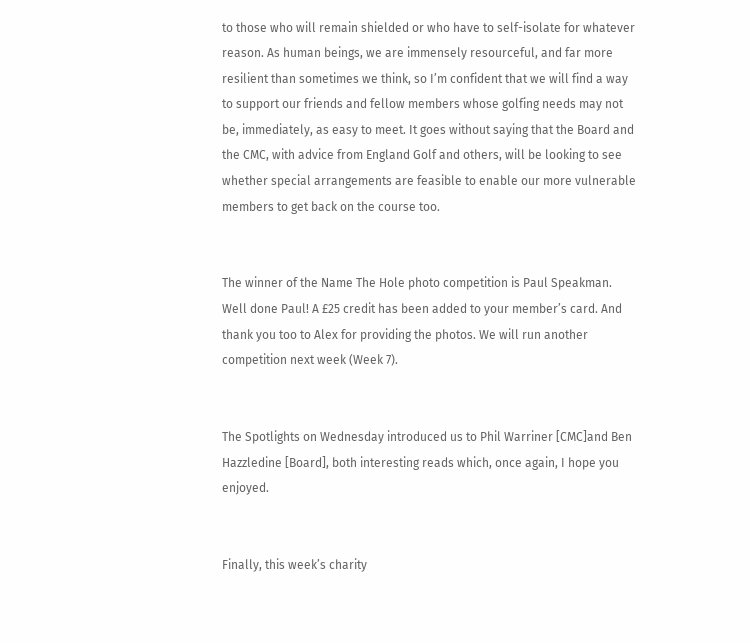to those who will remain shielded or who have to self-isolate for whatever reason. As human beings, we are immensely resourceful, and far more resilient than sometimes we think, so I’m confident that we will find a way to support our friends and fellow members whose golfing needs may not be, immediately, as easy to meet. It goes without saying that the Board and the CMC, with advice from England Golf and others, will be looking to see whether special arrangements are feasible to enable our more vulnerable members to get back on the course too.


The winner of the Name The Hole photo competition is Paul Speakman. Well done Paul! A £25 credit has been added to your member’s card. And thank you too to Alex for providing the photos. We will run another competition next week (Week 7).


The Spotlights on Wednesday introduced us to Phil Warriner [CMC]and Ben Hazzledine [Board], both interesting reads which, once again, I hope you enjoyed.


Finally, this week’s charity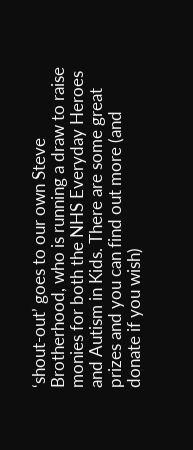‘shout-out’ goes to our own Steve Brotherhood, who is running a draw to raise monies for both the NHS Everyday Heroes and Autism in Kids. There are some great prizes and you can find out more (and donate if you wish)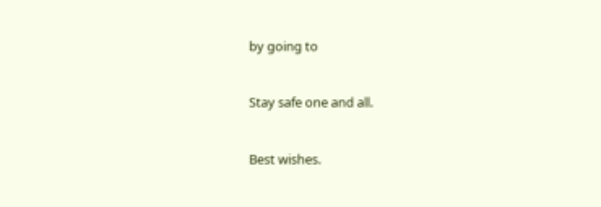by going to


Stay safe one and all.


Best wishes.